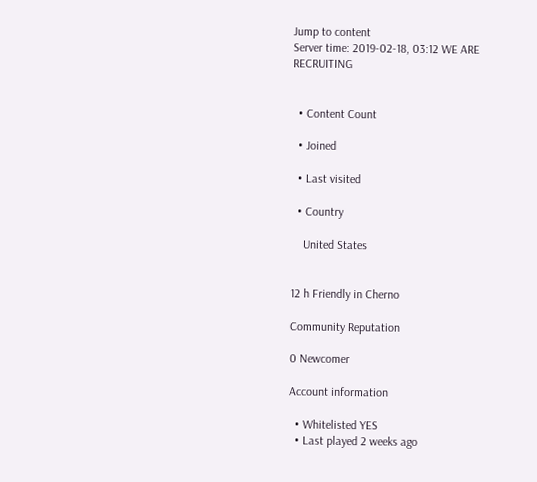Jump to content
Server time: 2019-02-18, 03:12 WE ARE RECRUITING


  • Content Count

  • Joined

  • Last visited

  • Country

    United States


12 h Friendly in Cherno

Community Reputation

0 Newcomer

Account information

  • Whitelisted YES
  • Last played 2 weeks ago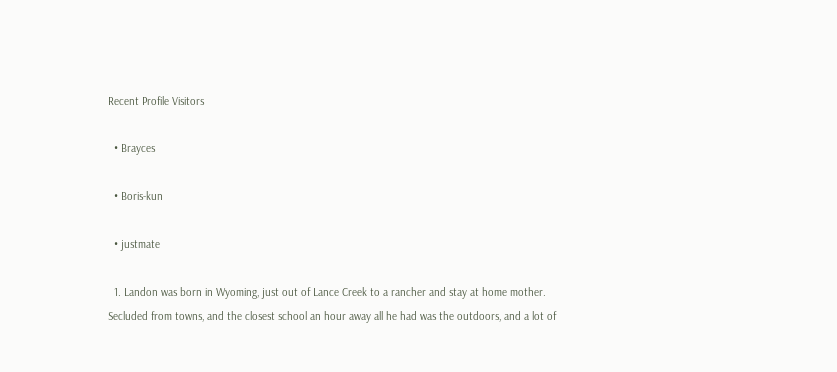Recent Profile Visitors

  • Brayces

  • Boris-kun

  • justmate

  1. Landon was born in Wyoming, just out of Lance Creek to a rancher and stay at home mother. Secluded from towns, and the closest school an hour away all he had was the outdoors, and a lot of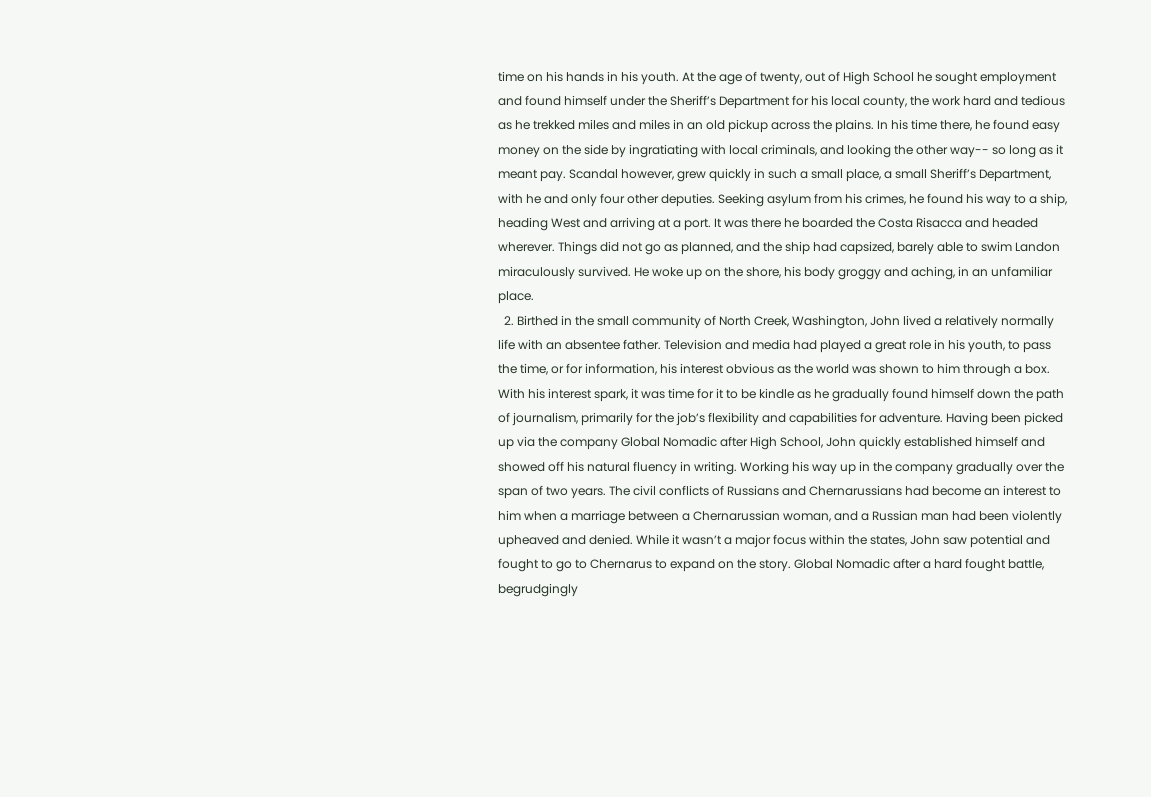time on his hands in his youth. At the age of twenty, out of High School he sought employment and found himself under the Sheriff’s Department for his local county, the work hard and tedious as he trekked miles and miles in an old pickup across the plains. In his time there, he found easy money on the side by ingratiating with local criminals, and looking the other way-- so long as it meant pay. Scandal however, grew quickly in such a small place, a small Sheriff’s Department, with he and only four other deputies. Seeking asylum from his crimes, he found his way to a ship, heading West and arriving at a port. It was there he boarded the Costa Risacca and headed wherever. Things did not go as planned, and the ship had capsized, barely able to swim Landon miraculously survived. He woke up on the shore, his body groggy and aching, in an unfamiliar place.
  2. Birthed in the small community of North Creek, Washington, John lived a relatively normally life with an absentee father. Television and media had played a great role in his youth, to pass the time, or for information, his interest obvious as the world was shown to him through a box. With his interest spark, it was time for it to be kindle as he gradually found himself down the path of journalism, primarily for the job’s flexibility and capabilities for adventure. Having been picked up via the company Global Nomadic after High School, John quickly established himself and showed off his natural fluency in writing. Working his way up in the company gradually over the span of two years. The civil conflicts of Russians and Chernarussians had become an interest to him when a marriage between a Chernarussian woman, and a Russian man had been violently upheaved and denied. While it wasn’t a major focus within the states, John saw potential and fought to go to Chernarus to expand on the story. Global Nomadic after a hard fought battle, begrudgingly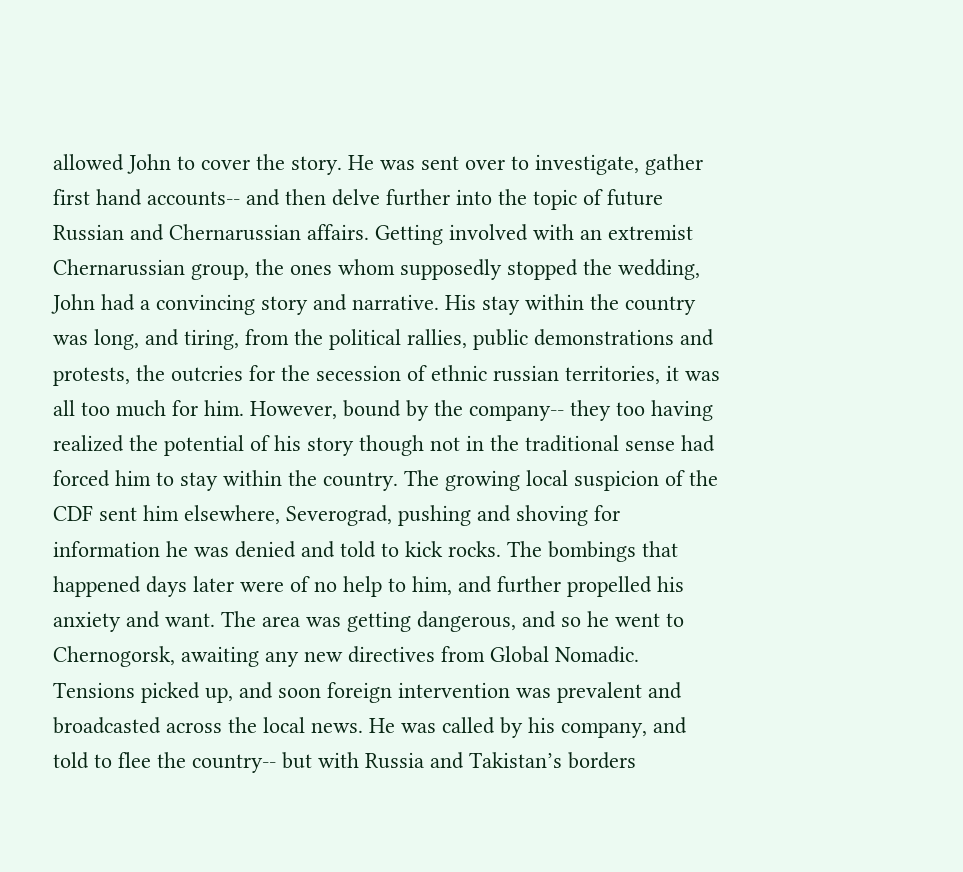allowed John to cover the story. He was sent over to investigate, gather first hand accounts-- and then delve further into the topic of future Russian and Chernarussian affairs. Getting involved with an extremist Chernarussian group, the ones whom supposedly stopped the wedding, John had a convincing story and narrative. His stay within the country was long, and tiring, from the political rallies, public demonstrations and protests, the outcries for the secession of ethnic russian territories, it was all too much for him. However, bound by the company-- they too having realized the potential of his story though not in the traditional sense had forced him to stay within the country. The growing local suspicion of the CDF sent him elsewhere, Severograd, pushing and shoving for information he was denied and told to kick rocks. The bombings that happened days later were of no help to him, and further propelled his anxiety and want. The area was getting dangerous, and so he went to Chernogorsk, awaiting any new directives from Global Nomadic. Tensions picked up, and soon foreign intervention was prevalent and broadcasted across the local news. He was called by his company, and told to flee the country-- but with Russia and Takistan’s borders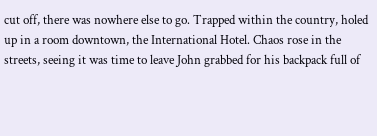cut off, there was nowhere else to go. Trapped within the country, holed up in a room downtown, the International Hotel. Chaos rose in the streets, seeing it was time to leave John grabbed for his backpack full of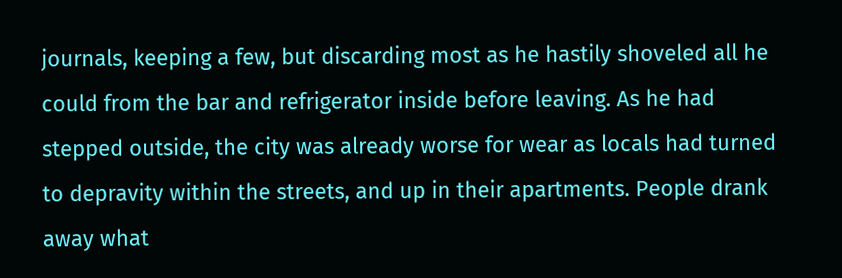journals, keeping a few, but discarding most as he hastily shoveled all he could from the bar and refrigerator inside before leaving. As he had stepped outside, the city was already worse for wear as locals had turned to depravity within the streets, and up in their apartments. People drank away what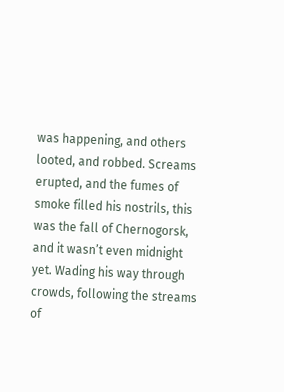was happening, and others looted, and robbed. Screams erupted, and the fumes of smoke filled his nostrils, this was the fall of Chernogorsk, and it wasn’t even midnight yet. Wading his way through crowds, following the streams of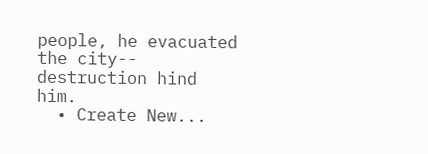people, he evacuated the city-- destruction hind him.
  • Create New...